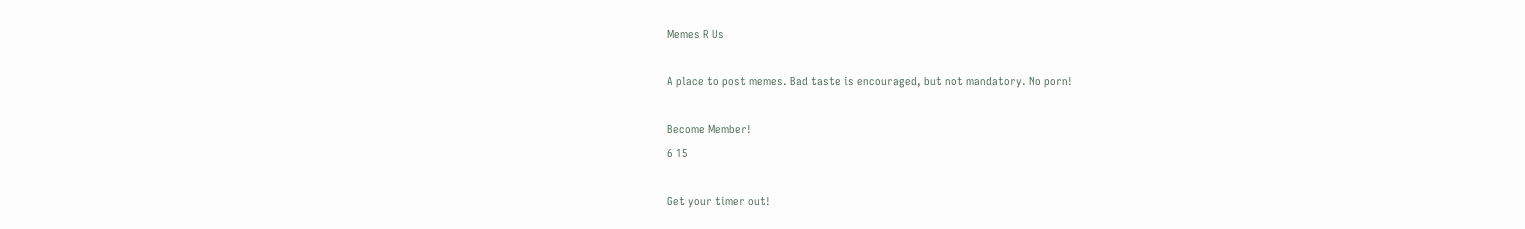Memes R Us

A place to post memes. Bad taste is encouraged, but not mandatory. No porn!

Become Member!
6 15

Get your timer out!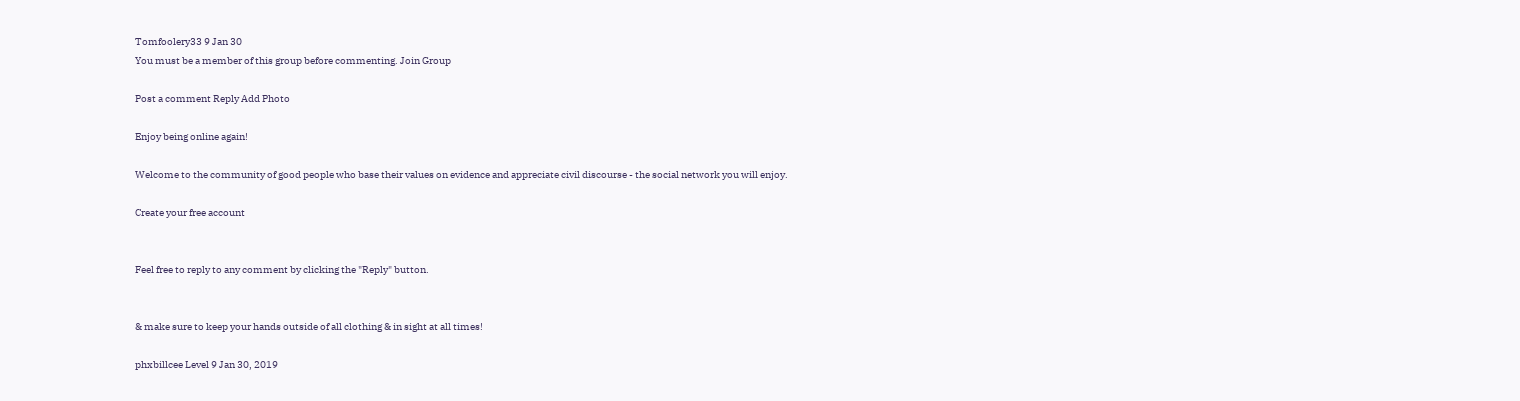Tomfoolery33 9 Jan 30
You must be a member of this group before commenting. Join Group

Post a comment Reply Add Photo

Enjoy being online again!

Welcome to the community of good people who base their values on evidence and appreciate civil discourse - the social network you will enjoy.

Create your free account


Feel free to reply to any comment by clicking the "Reply" button.


& make sure to keep your hands outside of all clothing & in sight at all times!

phxbillcee Level 9 Jan 30, 2019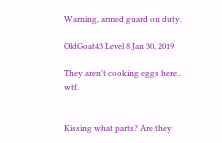Warning, armed guard on duty.

OldGoat43 Level 8 Jan 30, 2019

They aren't cooking eggs here.. wtf.


Kissing what parts? Are they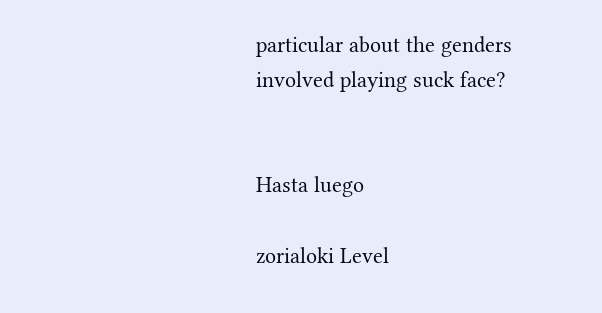particular about the genders involved playing suck face?


Hasta luego

zorialoki Level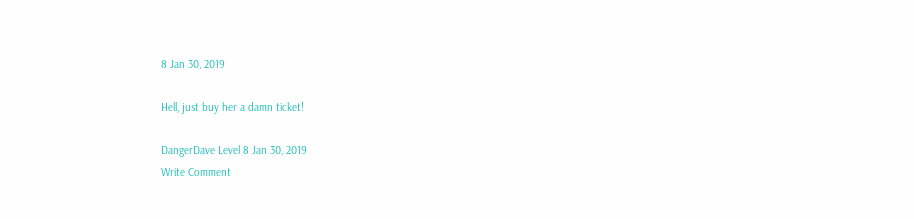8 Jan 30, 2019

Hell, just buy her a damn ticket!

DangerDave Level 8 Jan 30, 2019
Write Comment